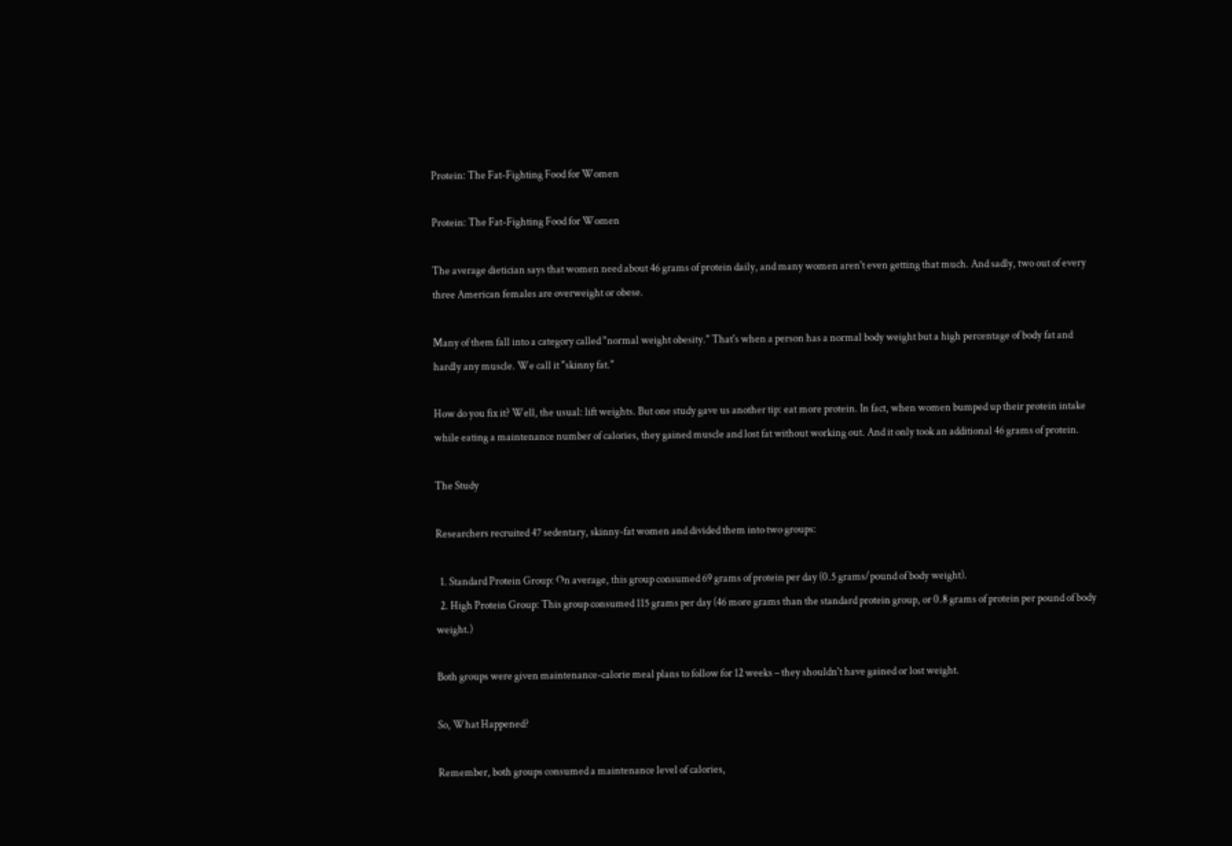Protein: The Fat-Fighting Food for Women

Protein: The Fat-Fighting Food for Women

The average dietician says that women need about 46 grams of protein daily, and many women aren't even getting that much. And sadly, two out of every three American females are overweight or obese.

Many of them fall into a category called "normal weight obesity." That's when a person has a normal body weight but a high percentage of body fat and hardly any muscle. We call it "skinny fat."

How do you fix it? Well, the usual: lift weights. But one study gave us another tip: eat more protein. In fact, when women bumped up their protein intake while eating a maintenance number of calories, they gained muscle and lost fat without working out. And it only took an additional 46 grams of protein.

The Study

Researchers recruited 47 sedentary, skinny-fat women and divided them into two groups:

  1. Standard Protein Group: On average, this group consumed 69 grams of protein per day (0.5 grams/pound of body weight).
  2. High Protein Group: This group consumed 115 grams per day (46 more grams than the standard protein group, or 0.8 grams of protein per pound of body weight.)

Both groups were given maintenance-calorie meal plans to follow for 12 weeks – they shouldn't have gained or lost weight.

So, What Happened?

Remember, both groups consumed a maintenance level of calories,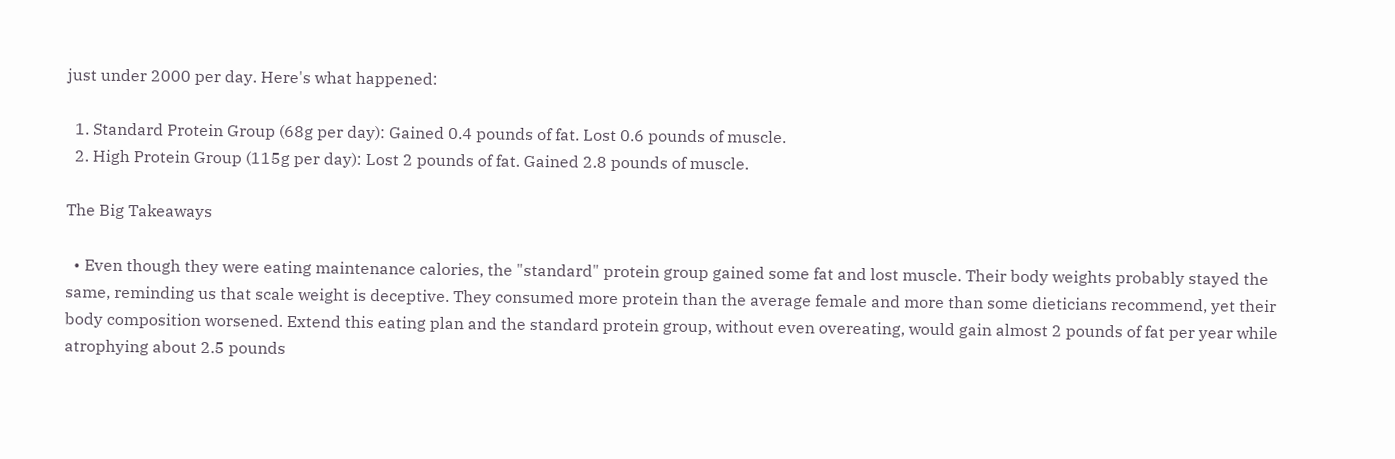just under 2000 per day. Here's what happened:

  1. Standard Protein Group (68g per day): Gained 0.4 pounds of fat. Lost 0.6 pounds of muscle.
  2. High Protein Group (115g per day): Lost 2 pounds of fat. Gained 2.8 pounds of muscle.

The Big Takeaways

  • Even though they were eating maintenance calories, the "standard" protein group gained some fat and lost muscle. Their body weights probably stayed the same, reminding us that scale weight is deceptive. They consumed more protein than the average female and more than some dieticians recommend, yet their body composition worsened. Extend this eating plan and the standard protein group, without even overeating, would gain almost 2 pounds of fat per year while atrophying about 2.5 pounds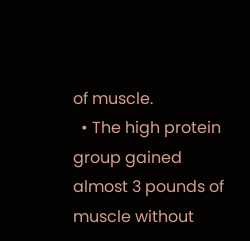of muscle.
  • The high protein group gained almost 3 pounds of muscle without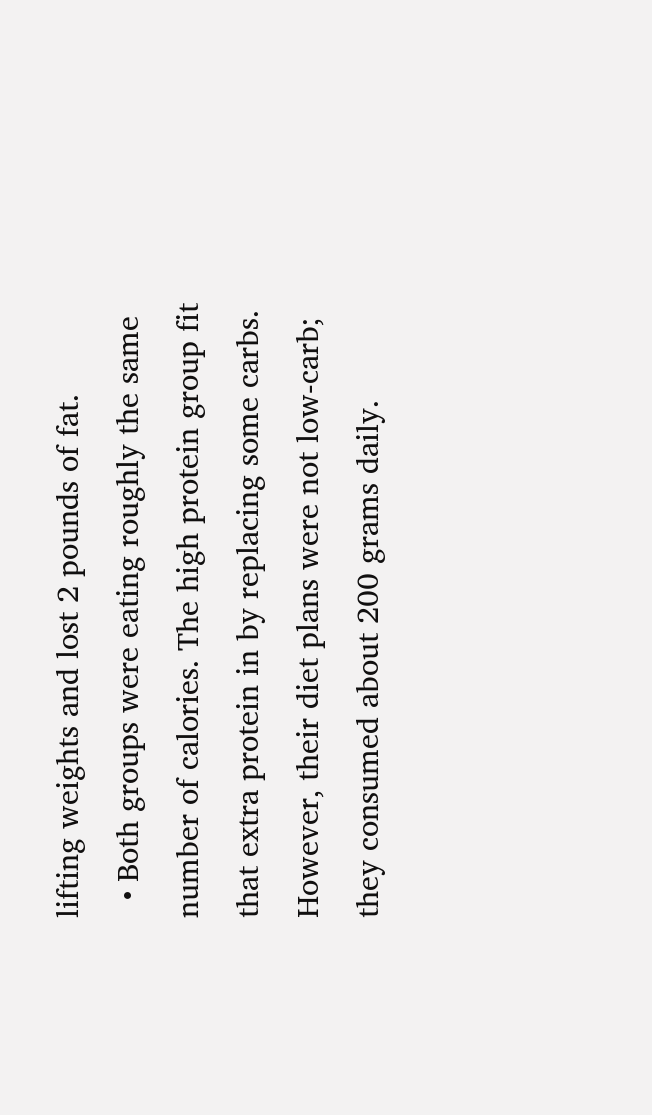lifting weights and lost 2 pounds of fat.
  • Both groups were eating roughly the same number of calories. The high protein group fit that extra protein in by replacing some carbs. However, their diet plans were not low-carb; they consumed about 200 grams daily.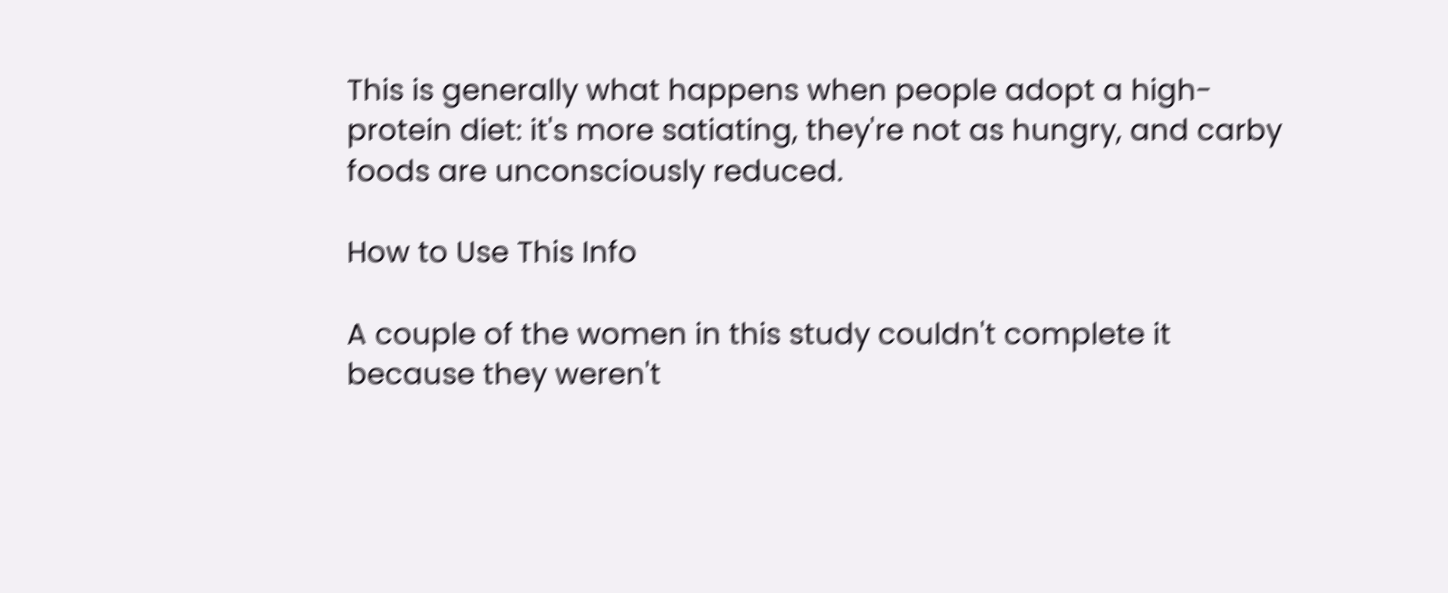This is generally what happens when people adopt a high-protein diet: it's more satiating, they're not as hungry, and carby foods are unconsciously reduced.

How to Use This Info

A couple of the women in this study couldn't complete it because they weren't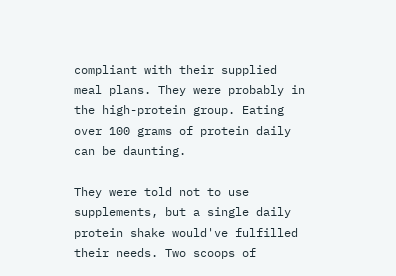compliant with their supplied meal plans. They were probably in the high-protein group. Eating over 100 grams of protein daily can be daunting.

They were told not to use supplements, but a single daily protein shake would've fulfilled their needs. Two scoops of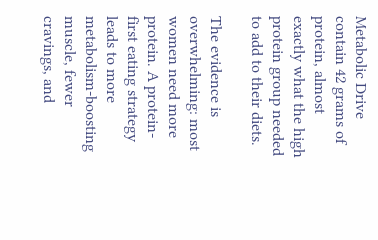Metabolic Drive contain 42 grams of protein, almost exactly what the high protein group needed to add to their diets.

The evidence is overwhelming: most women need more protein. A protein-first eating strategy leads to more metabolism-boosting muscle, fewer cravings, and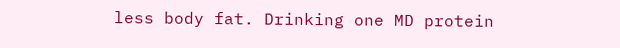less body fat. Drinking one MD protein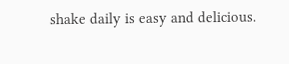shake daily is easy and delicious.